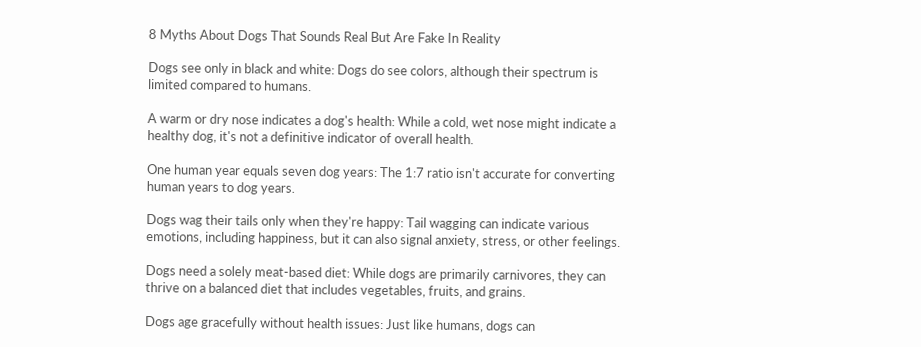8 Myths About Dogs That Sounds Real But Are Fake In Reality

Dogs see only in black and white: Dogs do see colors, although their spectrum is limited compared to humans.

A warm or dry nose indicates a dog's health: While a cold, wet nose might indicate a healthy dog, it's not a definitive indicator of overall health.

One human year equals seven dog years: The 1:7 ratio isn't accurate for converting human years to dog years.

Dogs wag their tails only when they're happy: Tail wagging can indicate various emotions, including happiness, but it can also signal anxiety, stress, or other feelings.

Dogs need a solely meat-based diet: While dogs are primarily carnivores, they can thrive on a balanced diet that includes vegetables, fruits, and grains.

Dogs age gracefully without health issues: Just like humans, dogs can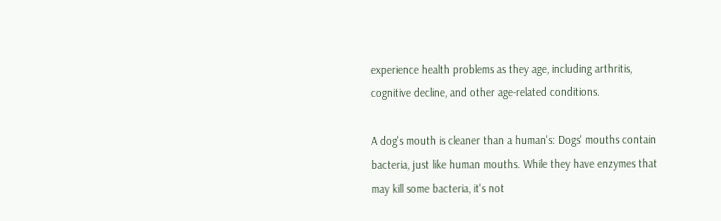experience health problems as they age, including arthritis, cognitive decline, and other age-related conditions.

A dog's mouth is cleaner than a human's: Dogs' mouths contain bacteria, just like human mouths. While they have enzymes that may kill some bacteria, it's not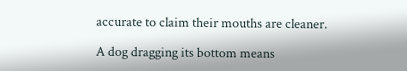accurate to claim their mouths are cleaner.

A dog dragging its bottom means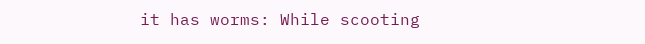it has worms: While scooting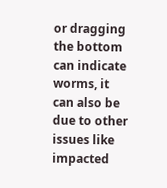or dragging the bottom can indicate worms, it can also be due to other issues like impacted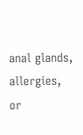anal glands, allergies, or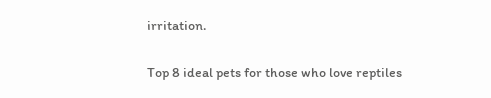irritation.

Top 8 ideal pets for those who love reptiles